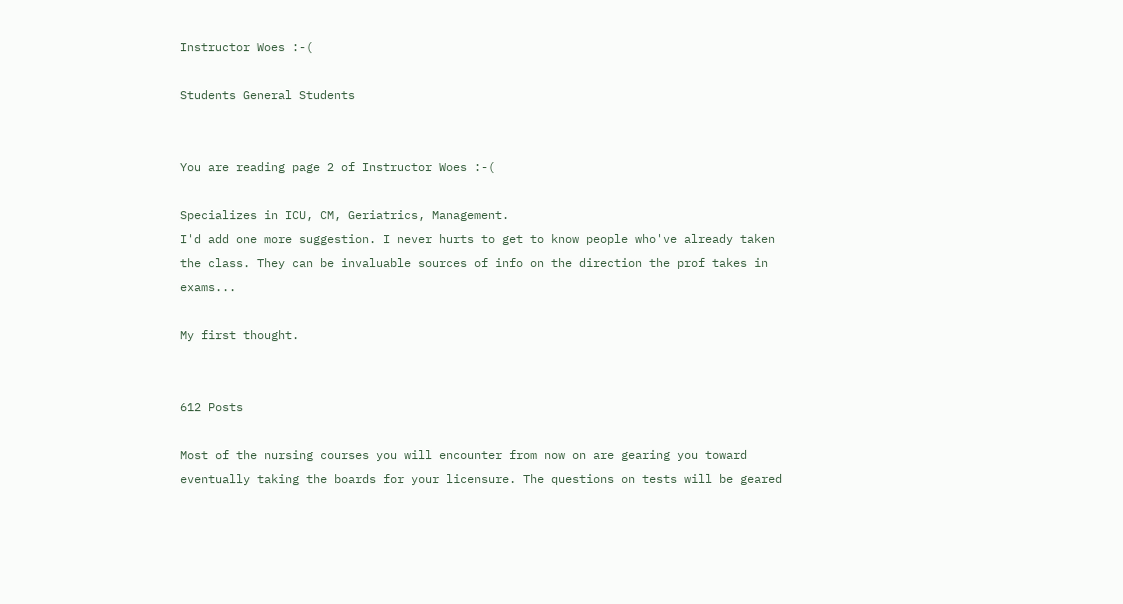Instructor Woes :-(

Students General Students


You are reading page 2 of Instructor Woes :-(

Specializes in ICU, CM, Geriatrics, Management.
I'd add one more suggestion. I never hurts to get to know people who've already taken the class. They can be invaluable sources of info on the direction the prof takes in exams...

My first thought.


612 Posts

Most of the nursing courses you will encounter from now on are gearing you toward eventually taking the boards for your licensure. The questions on tests will be geared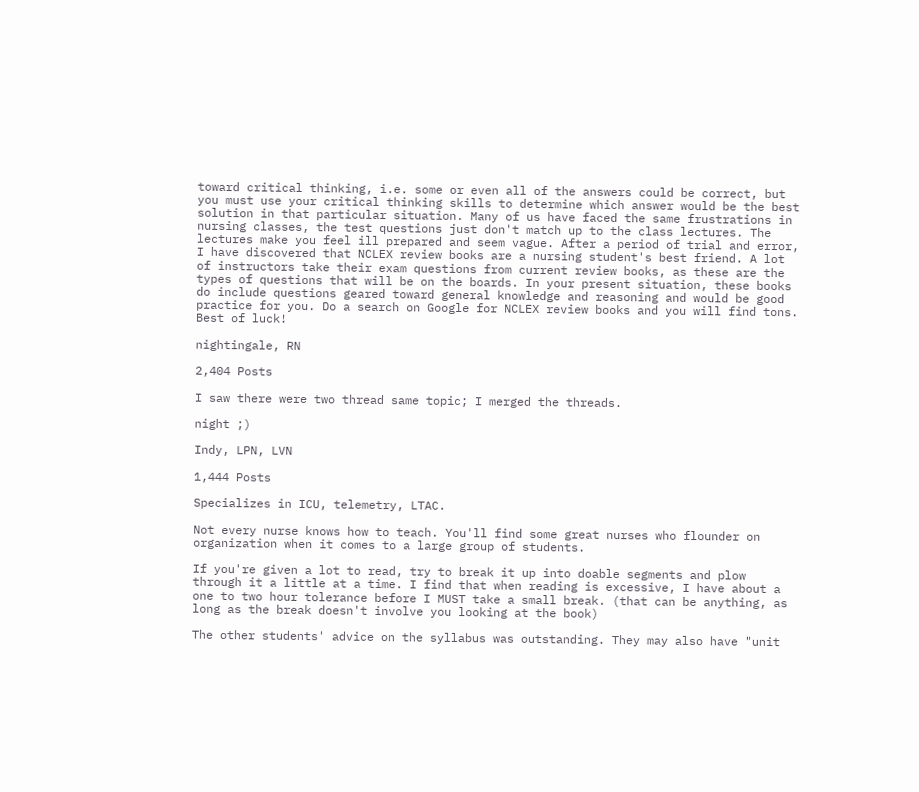toward critical thinking, i.e. some or even all of the answers could be correct, but you must use your critical thinking skills to determine which answer would be the best solution in that particular situation. Many of us have faced the same frustrations in nursing classes, the test questions just don't match up to the class lectures. The lectures make you feel ill prepared and seem vague. After a period of trial and error, I have discovered that NCLEX review books are a nursing student's best friend. A lot of instructors take their exam questions from current review books, as these are the types of questions that will be on the boards. In your present situation, these books do include questions geared toward general knowledge and reasoning and would be good practice for you. Do a search on Google for NCLEX review books and you will find tons. Best of luck!

nightingale, RN

2,404 Posts

I saw there were two thread same topic; I merged the threads.

night ;)

Indy, LPN, LVN

1,444 Posts

Specializes in ICU, telemetry, LTAC.

Not every nurse knows how to teach. You'll find some great nurses who flounder on organization when it comes to a large group of students.

If you're given a lot to read, try to break it up into doable segments and plow through it a little at a time. I find that when reading is excessive, I have about a one to two hour tolerance before I MUST take a small break. (that can be anything, as long as the break doesn't involve you looking at the book)

The other students' advice on the syllabus was outstanding. They may also have "unit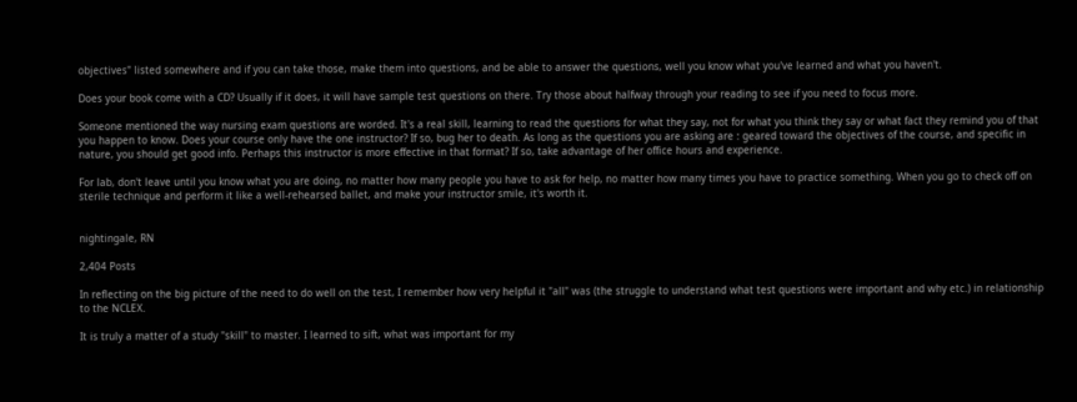objectives" listed somewhere and if you can take those, make them into questions, and be able to answer the questions, well you know what you've learned and what you haven't.

Does your book come with a CD? Usually if it does, it will have sample test questions on there. Try those about halfway through your reading to see if you need to focus more.

Someone mentioned the way nursing exam questions are worded. It's a real skill, learning to read the questions for what they say, not for what you think they say or what fact they remind you of that you happen to know. Does your course only have the one instructor? If so, bug her to death. As long as the questions you are asking are : geared toward the objectives of the course, and specific in nature, you should get good info. Perhaps this instructor is more effective in that format? If so, take advantage of her office hours and experience.

For lab, don't leave until you know what you are doing, no matter how many people you have to ask for help, no matter how many times you have to practice something. When you go to check off on sterile technique and perform it like a well-rehearsed ballet, and make your instructor smile, it's worth it.


nightingale, RN

2,404 Posts

In reflecting on the big picture of the need to do well on the test, I remember how very helpful it "all" was (the struggle to understand what test questions were important and why etc.) in relationship to the NCLEX.

It is truly a matter of a study "skill" to master. I learned to sift, what was important for my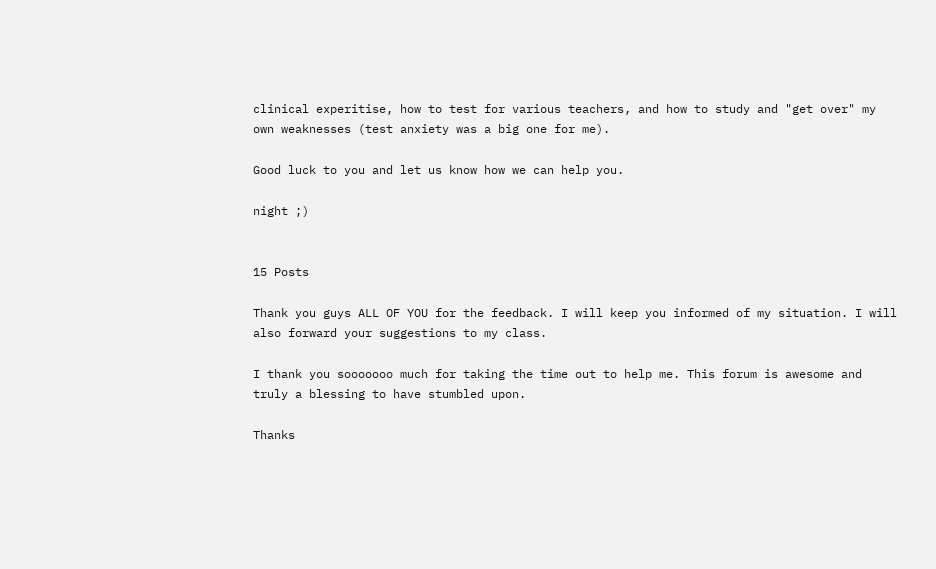clinical experitise, how to test for various teachers, and how to study and "get over" my own weaknesses (test anxiety was a big one for me).

Good luck to you and let us know how we can help you.

night ;)


15 Posts

Thank you guys ALL OF YOU for the feedback. I will keep you informed of my situation. I will also forward your suggestions to my class.

I thank you sooooooo much for taking the time out to help me. This forum is awesome and truly a blessing to have stumbled upon.

Thanks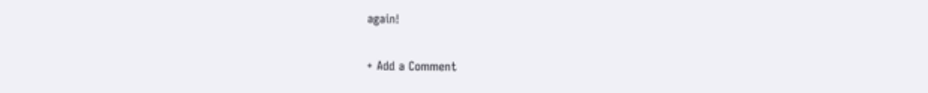again!

+ Add a Comment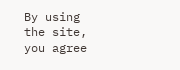By using the site, you agree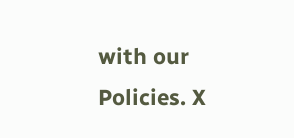with our Policies. X